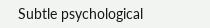Subtle psychological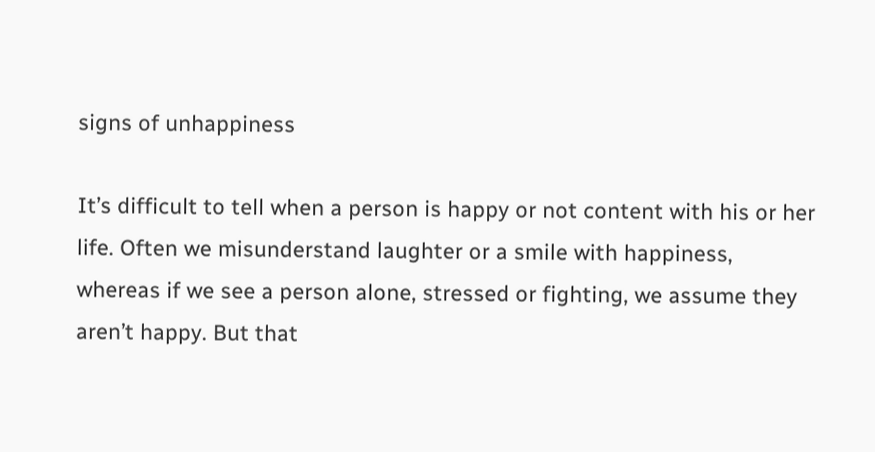signs of unhappiness

It’s difficult to tell when a person is happy or not content with his or her life. Often we misunderstand laughter or a smile with happiness, whereas if we see a person alone, stressed or fighting, we assume they aren’t happy. But that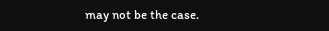may not be the case.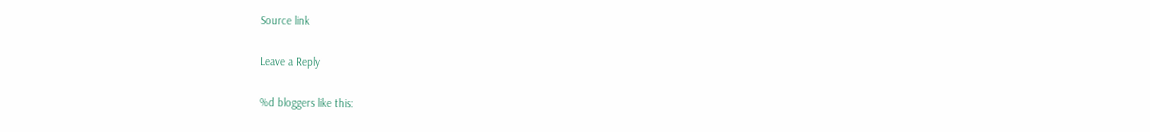Source link

Leave a Reply

%d bloggers like this: